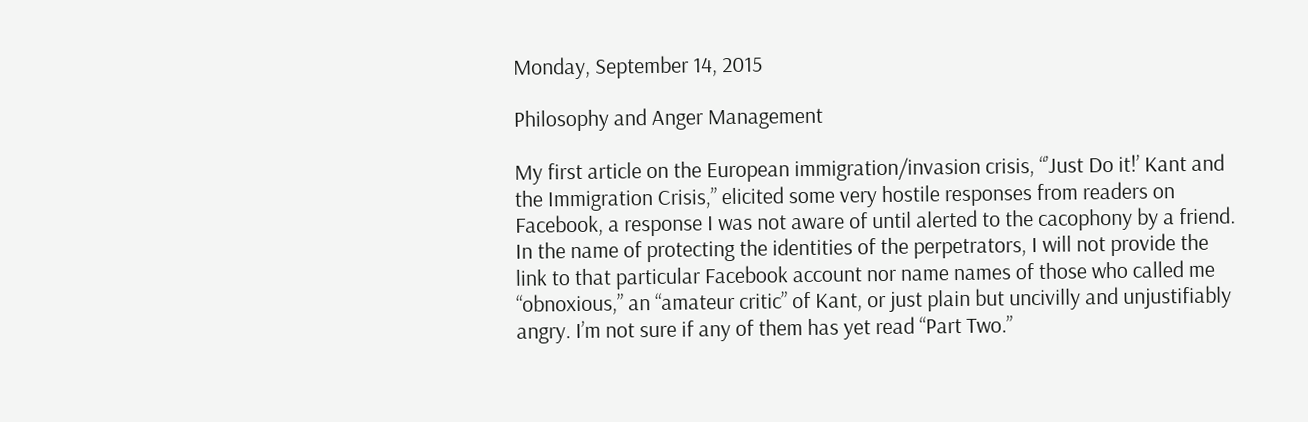Monday, September 14, 2015

Philosophy and Anger Management

My first article on the European immigration/invasion crisis, “’Just Do it!’ Kant and the Immigration Crisis,” elicited some very hostile responses from readers on Facebook, a response I was not aware of until alerted to the cacophony by a friend. In the name of protecting the identities of the perpetrators, I will not provide the link to that particular Facebook account nor name names of those who called me “obnoxious,” an “amateur critic” of Kant, or just plain but uncivilly and unjustifiably angry. I’m not sure if any of them has yet read “Part Two.”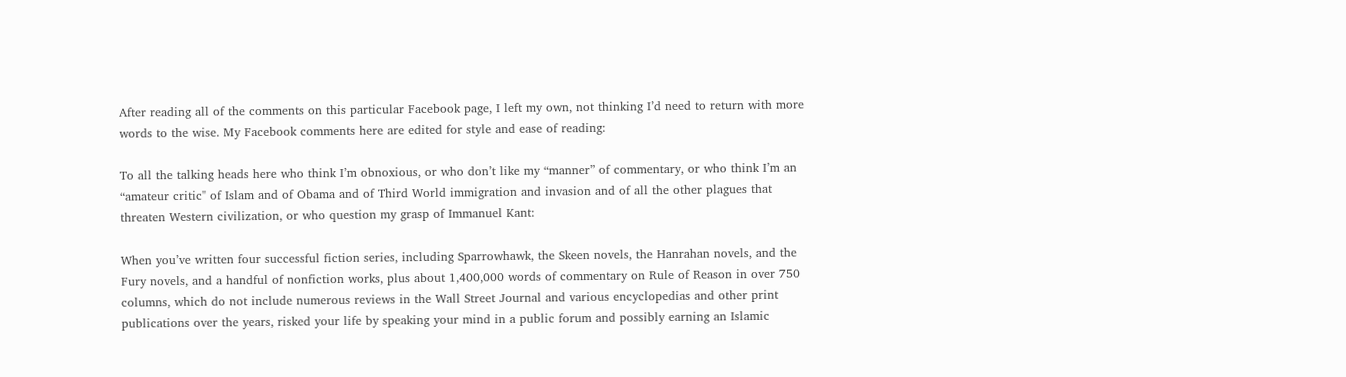After reading all of the comments on this particular Facebook page, I left my own, not thinking I’d need to return with more words to the wise. My Facebook comments here are edited for style and ease of reading:

To all the talking heads here who think I’m obnoxious, or who don’t like my “manner” of commentary, or who think I’m an “amateur critic" of Islam and of Obama and of Third World immigration and invasion and of all the other plagues that threaten Western civilization, or who question my grasp of Immanuel Kant:

When you’ve written four successful fiction series, including Sparrowhawk, the Skeen novels, the Hanrahan novels, and the Fury novels, and a handful of nonfiction works, plus about 1,400,000 words of commentary on Rule of Reason in over 750 columns, which do not include numerous reviews in the Wall Street Journal and various encyclopedias and other print publications over the years, risked your life by speaking your mind in a public forum and possibly earning an Islamic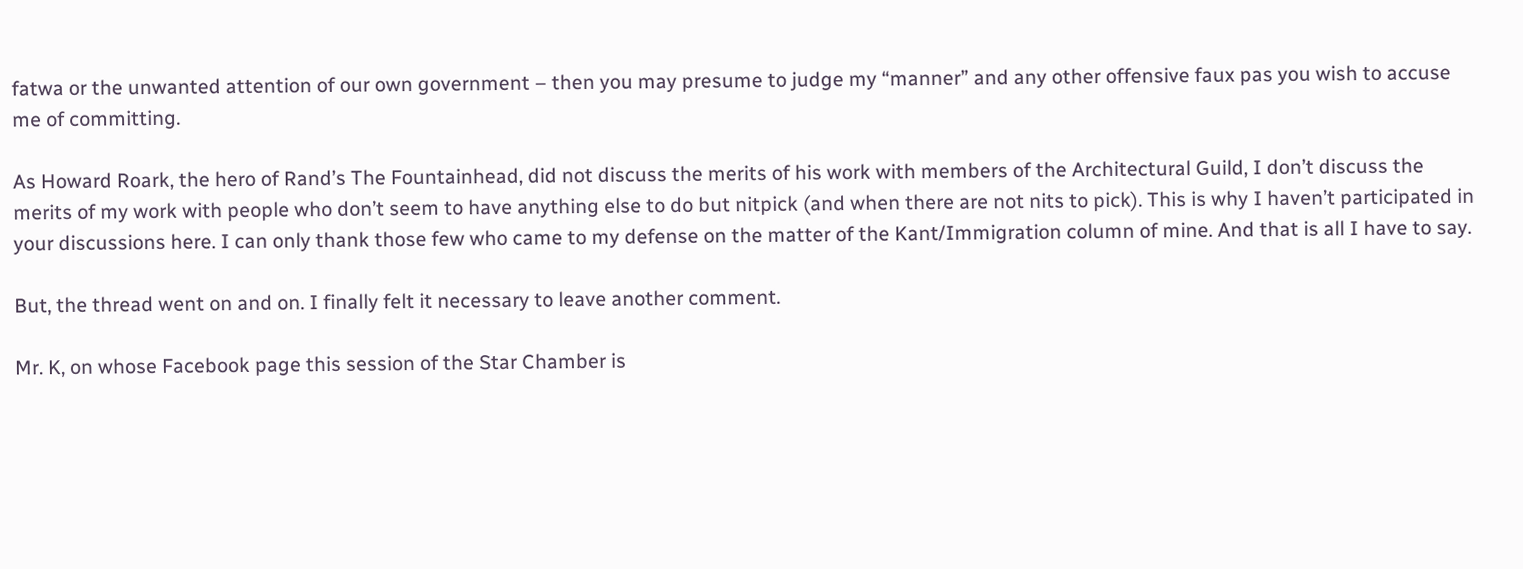fatwa or the unwanted attention of our own government – then you may presume to judge my “manner” and any other offensive faux pas you wish to accuse me of committing.

As Howard Roark, the hero of Rand’s The Fountainhead, did not discuss the merits of his work with members of the Architectural Guild, I don’t discuss the merits of my work with people who don’t seem to have anything else to do but nitpick (and when there are not nits to pick). This is why I haven’t participated in your discussions here. I can only thank those few who came to my defense on the matter of the Kant/Immigration column of mine. And that is all I have to say.

But, the thread went on and on. I finally felt it necessary to leave another comment.

Mr. K, on whose Facebook page this session of the Star Chamber is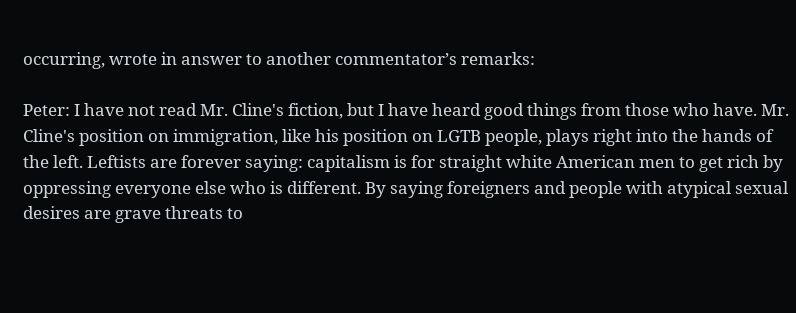occurring, wrote in answer to another commentator’s remarks:

Peter: I have not read Mr. Cline's fiction, but I have heard good things from those who have. Mr. Cline's position on immigration, like his position on LGTB people, plays right into the hands of the left. Leftists are forever saying: capitalism is for straight white American men to get rich by oppressing everyone else who is different. By saying foreigners and people with atypical sexual desires are grave threats to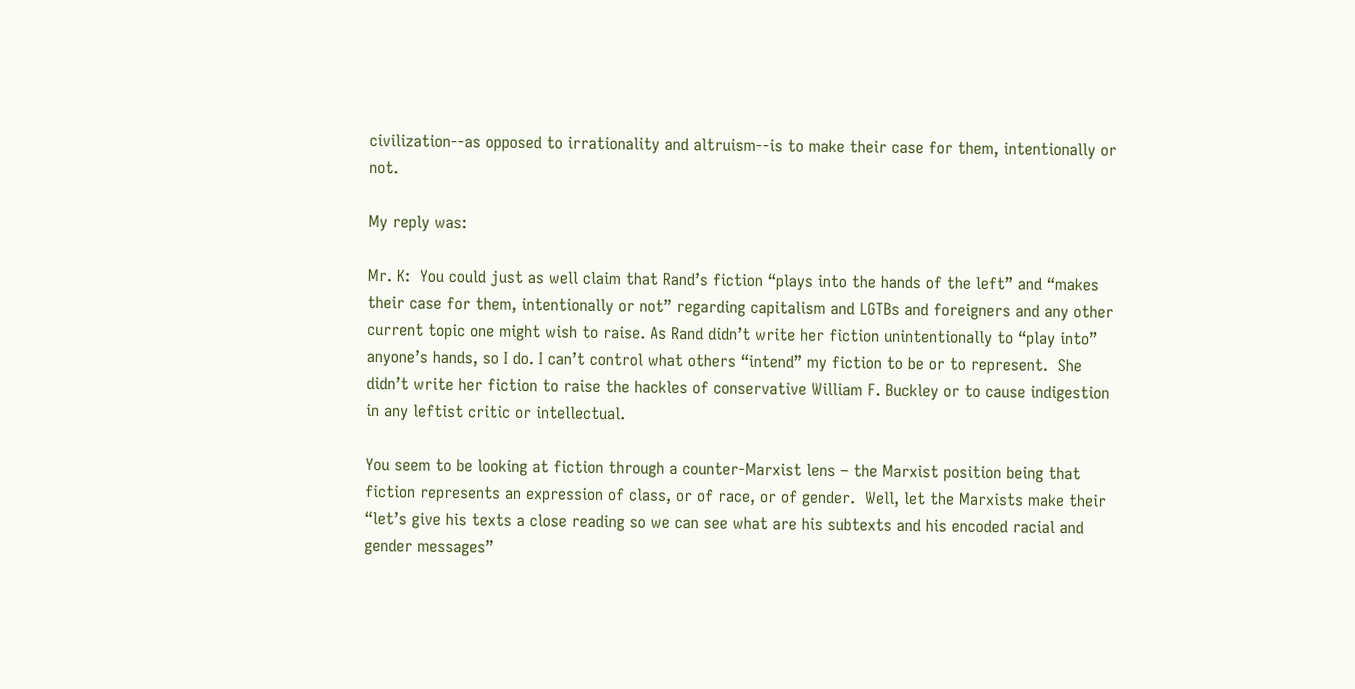civilization--as opposed to irrationality and altruism--is to make their case for them, intentionally or not.

My reply was:

Mr. K:  You could just as well claim that Rand’s fiction “plays into the hands of the left” and “makes their case for them, intentionally or not” regarding capitalism and LGTBs and foreigners and any other current topic one might wish to raise. As Rand didn’t write her fiction unintentionally to “play into” anyone’s hands, so I do. I can’t control what others “intend” my fiction to be or to represent.  She didn’t write her fiction to raise the hackles of conservative William F. Buckley or to cause indigestion in any leftist critic or intellectual.

You seem to be looking at fiction through a counter-Marxist lens – the Marxist position being that fiction represents an expression of class, or of race, or of gender.  Well, let the Marxists make their “let’s give his texts a close reading so we can see what are his subtexts and his encoded racial and gender messages”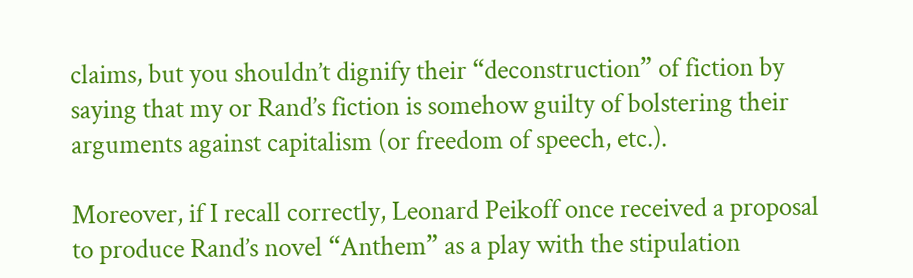claims, but you shouldn’t dignify their “deconstruction” of fiction by saying that my or Rand’s fiction is somehow guilty of bolstering their arguments against capitalism (or freedom of speech, etc.).

Moreover, if I recall correctly, Leonard Peikoff once received a proposal to produce Rand’s novel “Anthem” as a play with the stipulation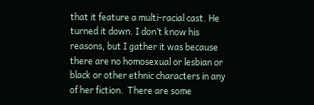that it feature a multi-racial cast. He turned it down. I don’t know his reasons, but I gather it was because there are no homosexual or lesbian or black or other ethnic characters in any of her fiction.  There are some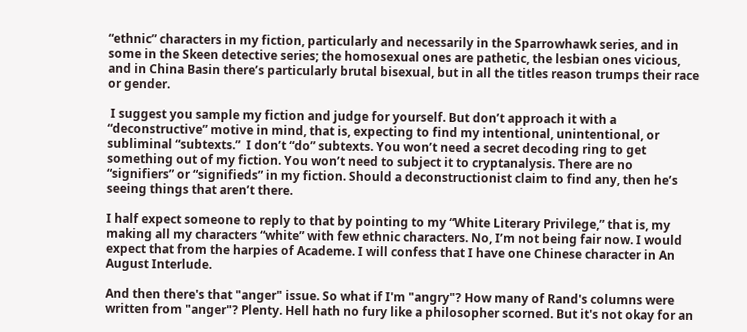“ethnic” characters in my fiction, particularly and necessarily in the Sparrowhawk series, and in some in the Skeen detective series; the homosexual ones are pathetic, the lesbian ones vicious, and in China Basin there’s particularly brutal bisexual, but in all the titles reason trumps their race or gender.

 I suggest you sample my fiction and judge for yourself. But don’t approach it with a “deconstructive” motive in mind, that is, expecting to find my intentional, unintentional, or subliminal “subtexts.”  I don’t “do” subtexts. You won’t need a secret decoding ring to get something out of my fiction. You won’t need to subject it to cryptanalysis. There are no “signifiers” or “signifieds” in my fiction. Should a deconstructionist claim to find any, then he’s seeing things that aren’t there.

I half expect someone to reply to that by pointing to my “White Literary Privilege,” that is, my making all my characters “white” with few ethnic characters. No, I’m not being fair now. I would expect that from the harpies of Academe. I will confess that I have one Chinese character in An August Interlude.

And then there's that "anger" issue. So what if I'm "angry"? How many of Rand's columns were written from "anger"? Plenty. Hell hath no fury like a philosopher scorned. But it's not okay for an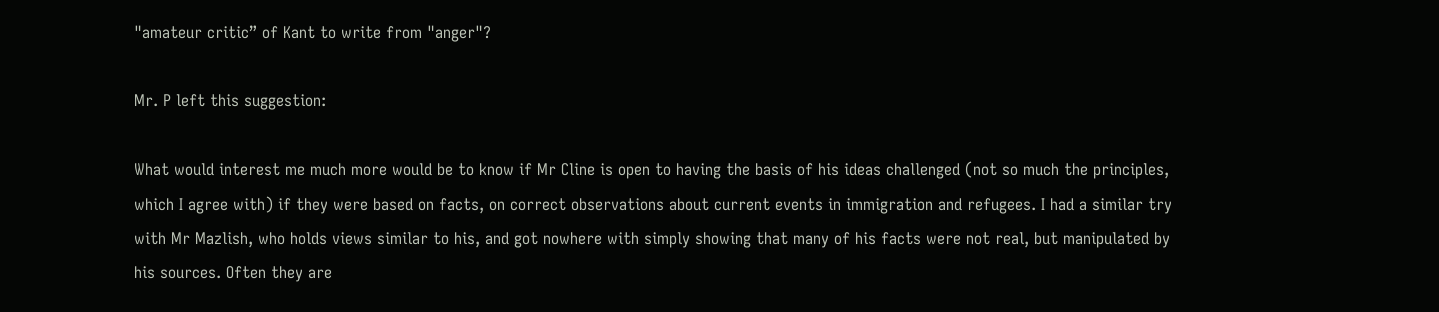"amateur critic” of Kant to write from "anger"?

Mr. P left this suggestion:

What would interest me much more would be to know if Mr Cline is open to having the basis of his ideas challenged (not so much the principles, which I agree with) if they were based on facts, on correct observations about current events in immigration and refugees. I had a similar try with Mr Mazlish, who holds views similar to his, and got nowhere with simply showing that many of his facts were not real, but manipulated by his sources. Often they are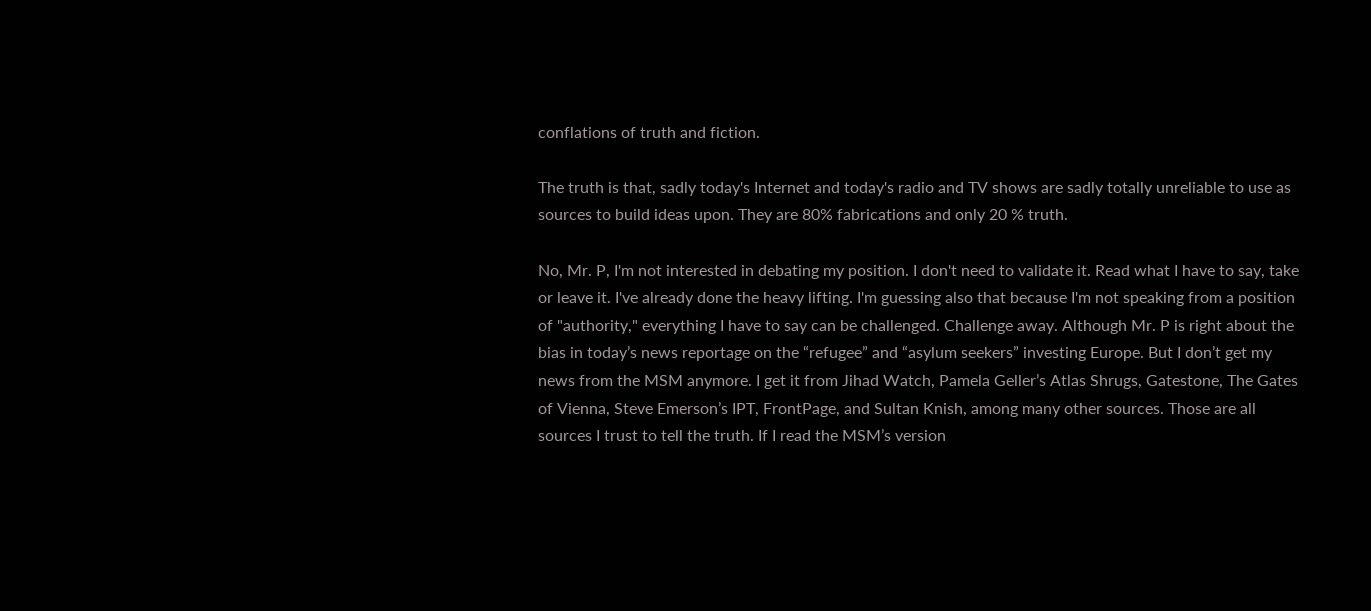conflations of truth and fiction.

The truth is that, sadly today's Internet and today's radio and TV shows are sadly totally unreliable to use as sources to build ideas upon. They are 80% fabrications and only 20 % truth.

No, Mr. P, I'm not interested in debating my position. I don't need to validate it. Read what I have to say, take or leave it. I've already done the heavy lifting. I'm guessing also that because I'm not speaking from a position of "authority," everything I have to say can be challenged. Challenge away. Although Mr. P is right about the bias in today’s news reportage on the “refugee” and “asylum seekers” investing Europe. But I don’t get my news from the MSM anymore. I get it from Jihad Watch, Pamela Geller’s Atlas Shrugs, Gatestone, The Gates of Vienna, Steve Emerson’s IPT, FrontPage, and Sultan Knish, among many other sources. Those are all sources I trust to tell the truth. If I read the MSM’s version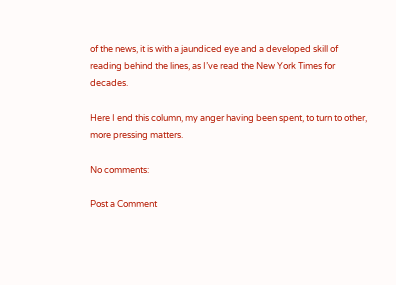of the news, it is with a jaundiced eye and a developed skill of reading behind the lines, as I’ve read the New York Times for decades.

Here I end this column, my anger having been spent, to turn to other, more pressing matters.

No comments:

Post a Comment